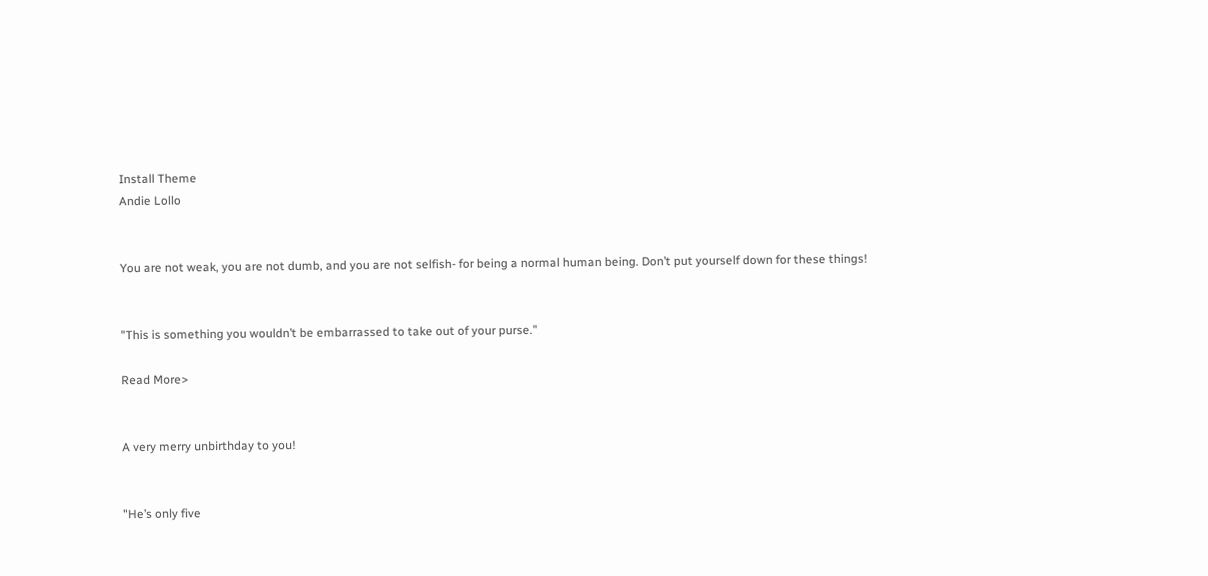Install Theme
Andie Lollo


You are not weak, you are not dumb, and you are not selfish- for being a normal human being. Don’t put yourself down for these things!


"This is something you wouldn’t be embarrassed to take out of your purse."

Read More>


A very merry unbirthday to you!


"He’s only five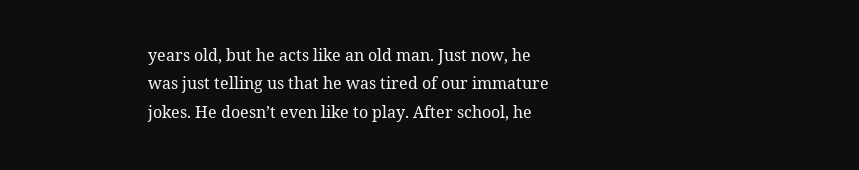years old, but he acts like an old man. Just now, he was just telling us that he was tired of our immature jokes. He doesn’t even like to play. After school, he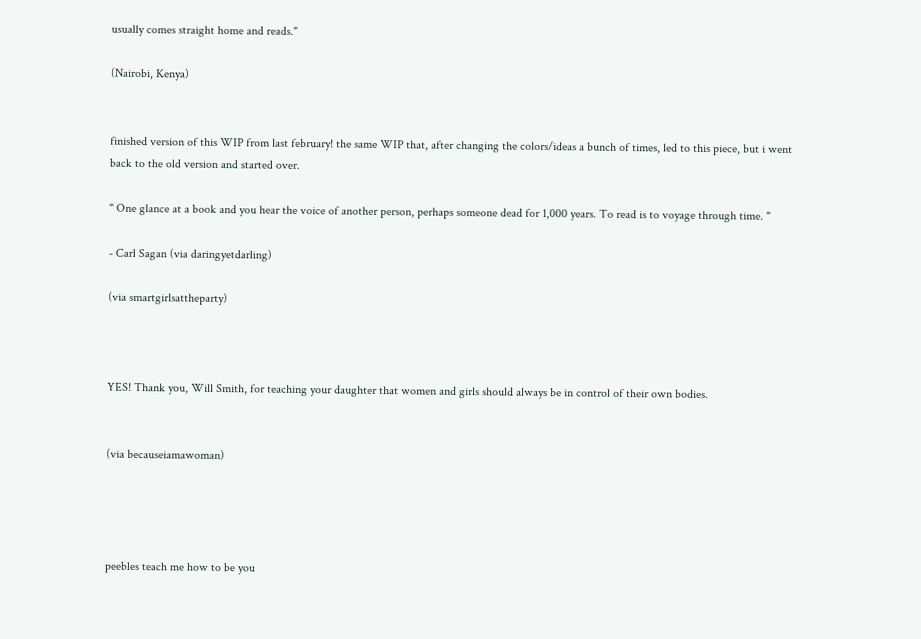usually comes straight home and reads."

(Nairobi, Kenya)


finished version of this WIP from last february! the same WIP that, after changing the colors/ideas a bunch of times, led to this piece, but i went back to the old version and started over.

" One glance at a book and you hear the voice of another person, perhaps someone dead for 1,000 years. To read is to voyage through time. "

- Carl Sagan (via daringyetdarling)

(via smartgirlsattheparty)



YES! Thank you, Will Smith, for teaching your daughter that women and girls should always be in control of their own bodies.


(via becauseiamawoman)




peebles teach me how to be you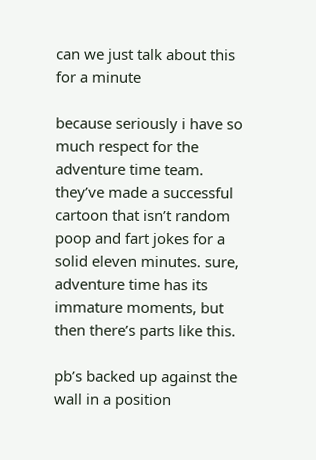can we just talk about this for a minute

because seriously i have so much respect for the adventure time team. they’ve made a successful cartoon that isn’t random poop and fart jokes for a solid eleven minutes. sure, adventure time has its immature moments, but then there’s parts like this.

pb’s backed up against the wall in a position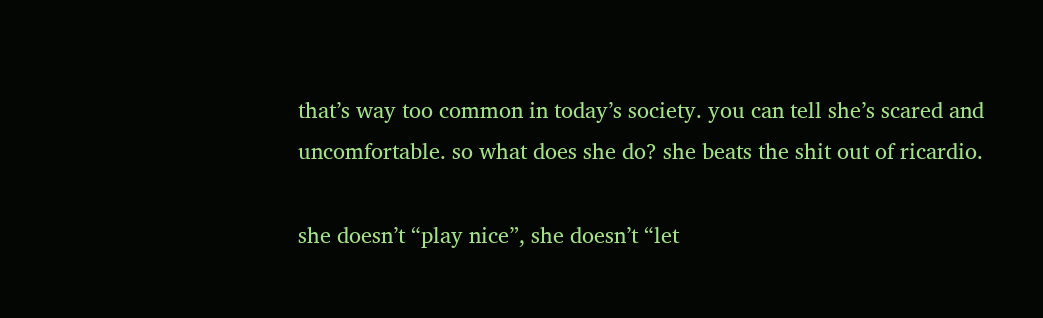that’s way too common in today’s society. you can tell she’s scared and uncomfortable. so what does she do? she beats the shit out of ricardio.

she doesn’t “play nice”, she doesn’t “let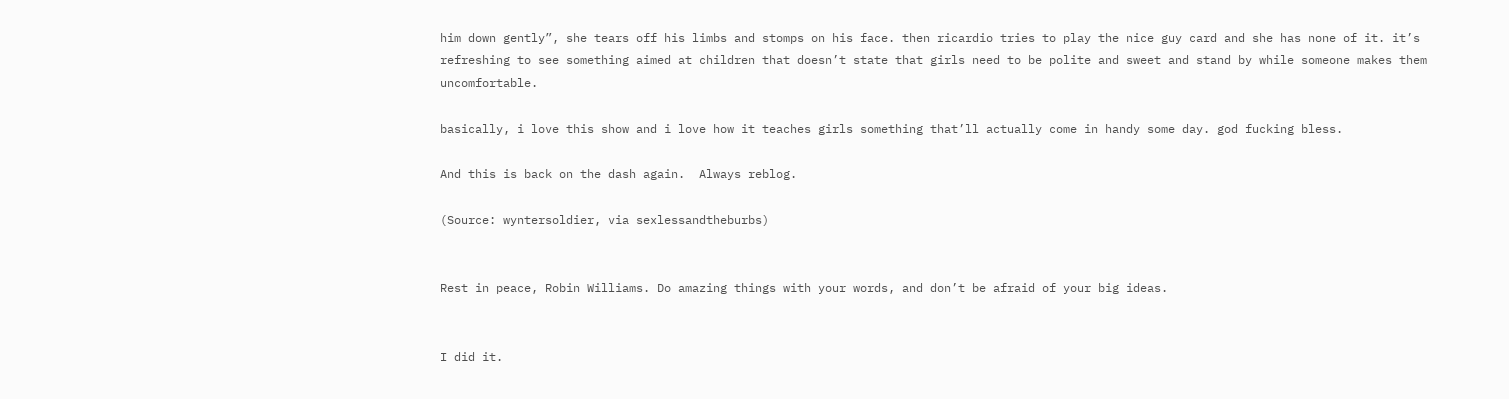him down gently”, she tears off his limbs and stomps on his face. then ricardio tries to play the nice guy card and she has none of it. it’s refreshing to see something aimed at children that doesn’t state that girls need to be polite and sweet and stand by while someone makes them uncomfortable.

basically, i love this show and i love how it teaches girls something that’ll actually come in handy some day. god fucking bless.

And this is back on the dash again.  Always reblog.

(Source: wyntersoldier, via sexlessandtheburbs)


Rest in peace, Robin Williams. Do amazing things with your words, and don’t be afraid of your big ideas.


I did it.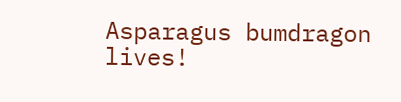Asparagus bumdragon lives!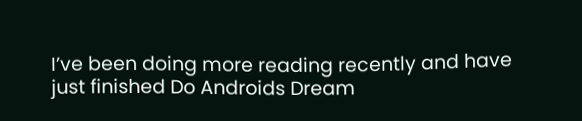I’ve been doing more reading recently and have just finished Do Androids Dream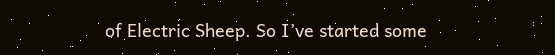of Electric Sheep. So I’ve started some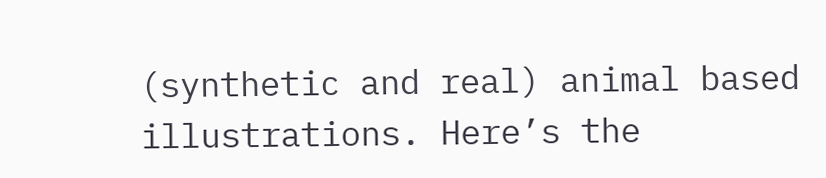(synthetic and real) animal based illustrations. Here’s the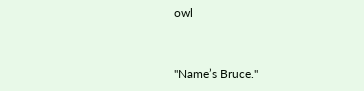owl


"Name’s Bruce."